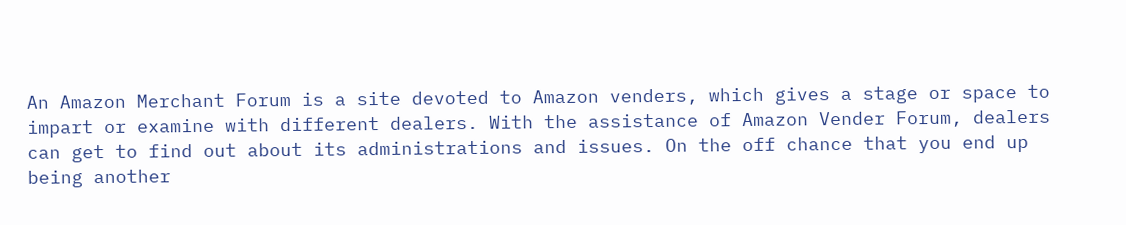An Amazon Merchant Forum is a site devoted to Amazon venders, which gives a stage or space to impart or examine with different dealers. With the assistance of Amazon Vender Forum, dealers can get to find out about its administrations and issues. On the off chance that you end up being another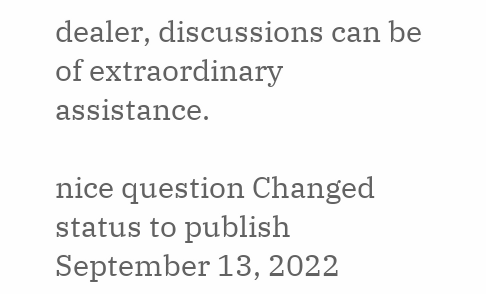dealer, discussions can be of extraordinary assistance.

nice question Changed status to publish September 13, 2022